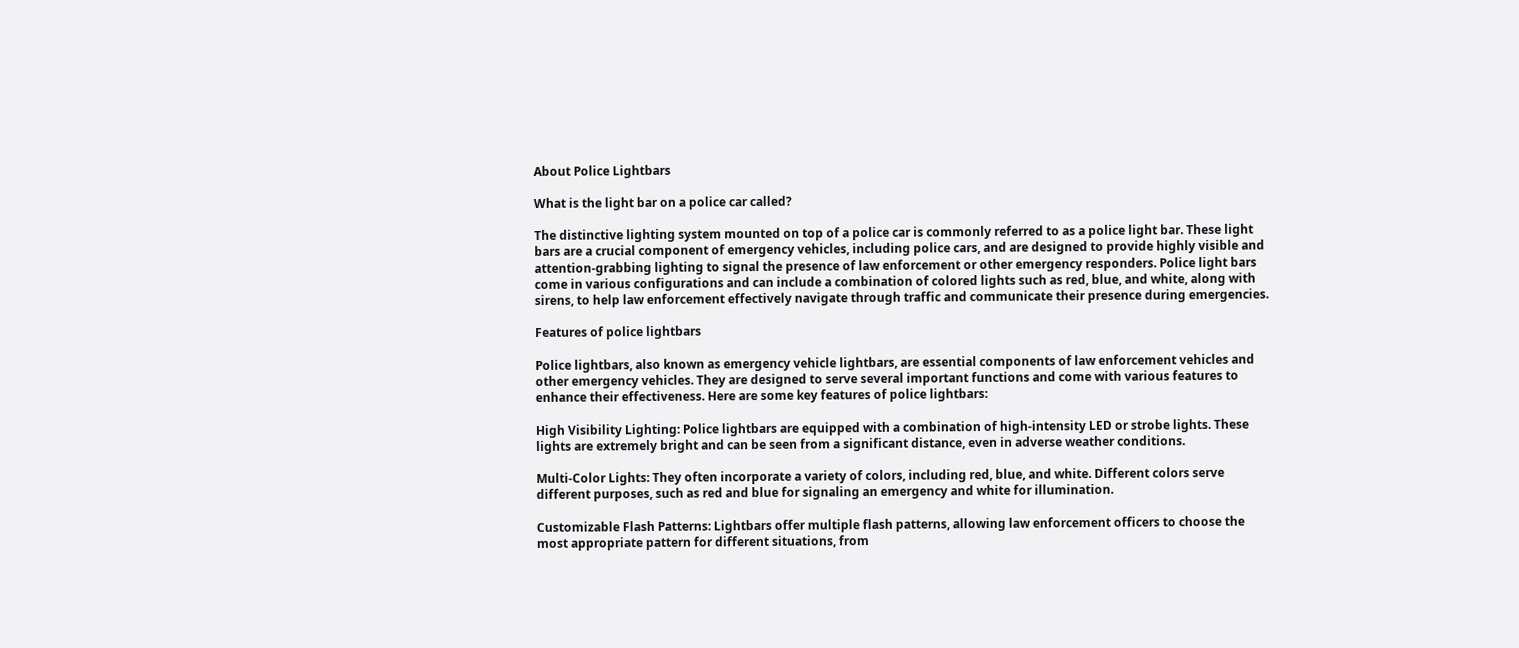About Police Lightbars

What is the light bar on a police car called?

The distinctive lighting system mounted on top of a police car is commonly referred to as a police light bar. These light bars are a crucial component of emergency vehicles, including police cars, and are designed to provide highly visible and attention-grabbing lighting to signal the presence of law enforcement or other emergency responders. Police light bars come in various configurations and can include a combination of colored lights such as red, blue, and white, along with sirens, to help law enforcement effectively navigate through traffic and communicate their presence during emergencies.

Features of police lightbars

Police lightbars, also known as emergency vehicle lightbars, are essential components of law enforcement vehicles and other emergency vehicles. They are designed to serve several important functions and come with various features to enhance their effectiveness. Here are some key features of police lightbars:

High Visibility Lighting: Police lightbars are equipped with a combination of high-intensity LED or strobe lights. These lights are extremely bright and can be seen from a significant distance, even in adverse weather conditions.

Multi-Color Lights: They often incorporate a variety of colors, including red, blue, and white. Different colors serve different purposes, such as red and blue for signaling an emergency and white for illumination.

Customizable Flash Patterns: Lightbars offer multiple flash patterns, allowing law enforcement officers to choose the most appropriate pattern for different situations, from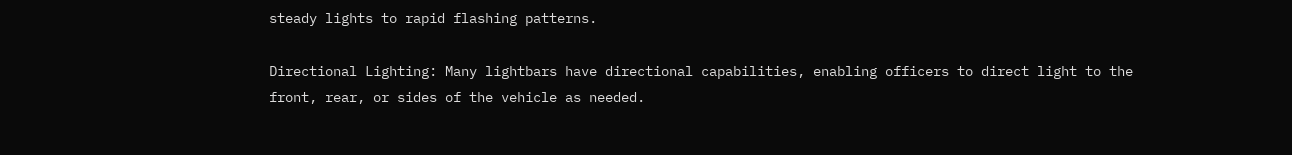steady lights to rapid flashing patterns.

Directional Lighting: Many lightbars have directional capabilities, enabling officers to direct light to the front, rear, or sides of the vehicle as needed.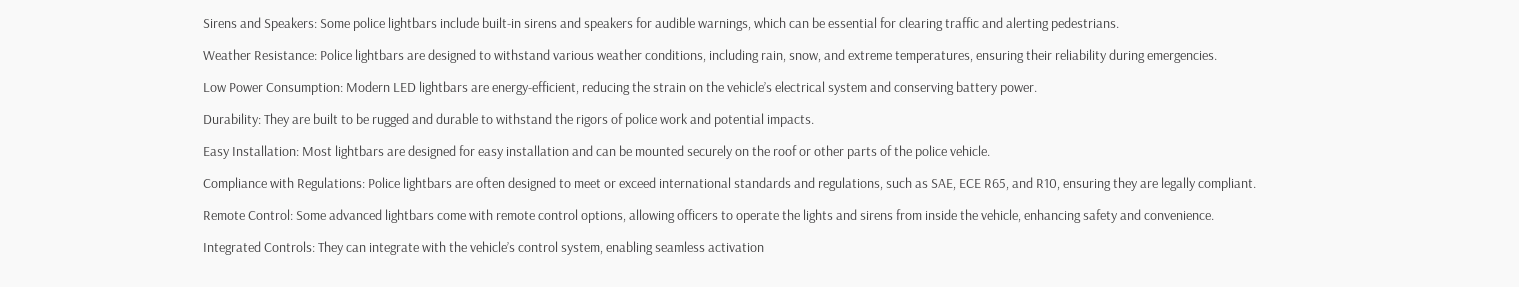Sirens and Speakers: Some police lightbars include built-in sirens and speakers for audible warnings, which can be essential for clearing traffic and alerting pedestrians.

Weather Resistance: Police lightbars are designed to withstand various weather conditions, including rain, snow, and extreme temperatures, ensuring their reliability during emergencies.

Low Power Consumption: Modern LED lightbars are energy-efficient, reducing the strain on the vehicle’s electrical system and conserving battery power.

Durability: They are built to be rugged and durable to withstand the rigors of police work and potential impacts.

Easy Installation: Most lightbars are designed for easy installation and can be mounted securely on the roof or other parts of the police vehicle.

Compliance with Regulations: Police lightbars are often designed to meet or exceed international standards and regulations, such as SAE, ECE R65, and R10, ensuring they are legally compliant.

Remote Control: Some advanced lightbars come with remote control options, allowing officers to operate the lights and sirens from inside the vehicle, enhancing safety and convenience.

Integrated Controls: They can integrate with the vehicle’s control system, enabling seamless activation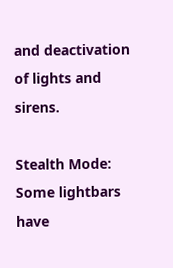and deactivation of lights and sirens.

Stealth Mode: Some lightbars have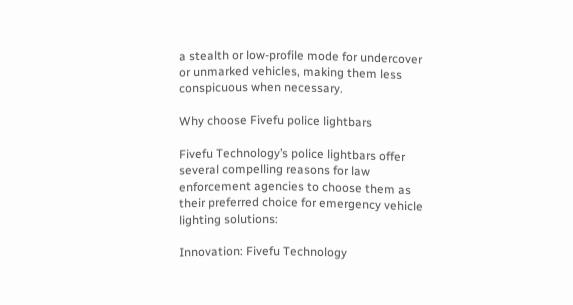a stealth or low-profile mode for undercover or unmarked vehicles, making them less conspicuous when necessary.

Why choose Fivefu police lightbars

Fivefu Technology’s police lightbars offer several compelling reasons for law enforcement agencies to choose them as their preferred choice for emergency vehicle lighting solutions:

Innovation: Fivefu Technology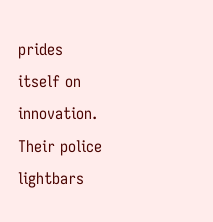prides itself on innovation. Their police lightbars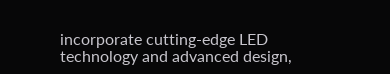incorporate cutting-edge LED technology and advanced design,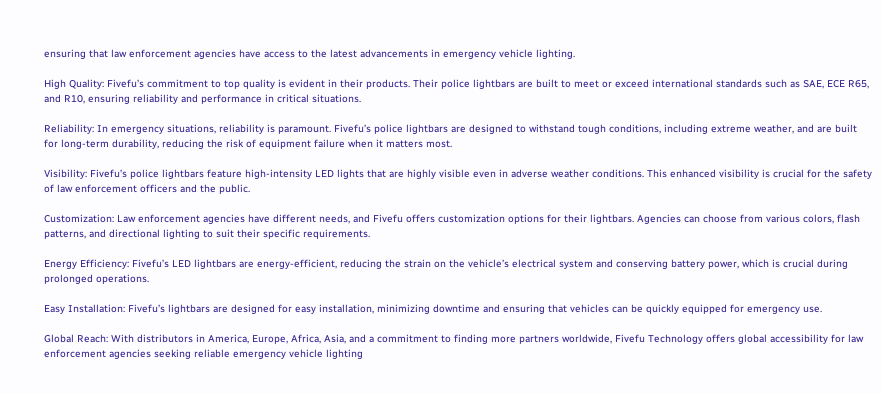ensuring that law enforcement agencies have access to the latest advancements in emergency vehicle lighting.

High Quality: Fivefu’s commitment to top quality is evident in their products. Their police lightbars are built to meet or exceed international standards such as SAE, ECE R65, and R10, ensuring reliability and performance in critical situations.

Reliability: In emergency situations, reliability is paramount. Fivefu’s police lightbars are designed to withstand tough conditions, including extreme weather, and are built for long-term durability, reducing the risk of equipment failure when it matters most.

Visibility: Fivefu’s police lightbars feature high-intensity LED lights that are highly visible even in adverse weather conditions. This enhanced visibility is crucial for the safety of law enforcement officers and the public.

Customization: Law enforcement agencies have different needs, and Fivefu offers customization options for their lightbars. Agencies can choose from various colors, flash patterns, and directional lighting to suit their specific requirements.

Energy Efficiency: Fivefu’s LED lightbars are energy-efficient, reducing the strain on the vehicle’s electrical system and conserving battery power, which is crucial during prolonged operations.

Easy Installation: Fivefu’s lightbars are designed for easy installation, minimizing downtime and ensuring that vehicles can be quickly equipped for emergency use.

Global Reach: With distributors in America, Europe, Africa, Asia, and a commitment to finding more partners worldwide, Fivefu Technology offers global accessibility for law enforcement agencies seeking reliable emergency vehicle lighting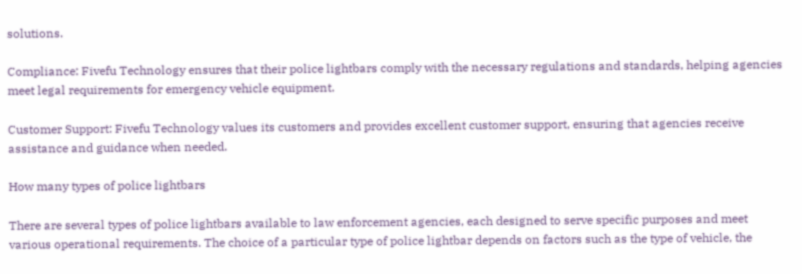solutions.

Compliance: Fivefu Technology ensures that their police lightbars comply with the necessary regulations and standards, helping agencies meet legal requirements for emergency vehicle equipment.

Customer Support: Fivefu Technology values its customers and provides excellent customer support, ensuring that agencies receive assistance and guidance when needed.

How many types of police lightbars

There are several types of police lightbars available to law enforcement agencies, each designed to serve specific purposes and meet various operational requirements. The choice of a particular type of police lightbar depends on factors such as the type of vehicle, the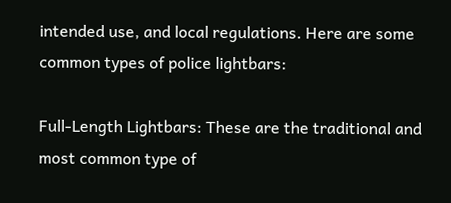intended use, and local regulations. Here are some common types of police lightbars:

Full-Length Lightbars: These are the traditional and most common type of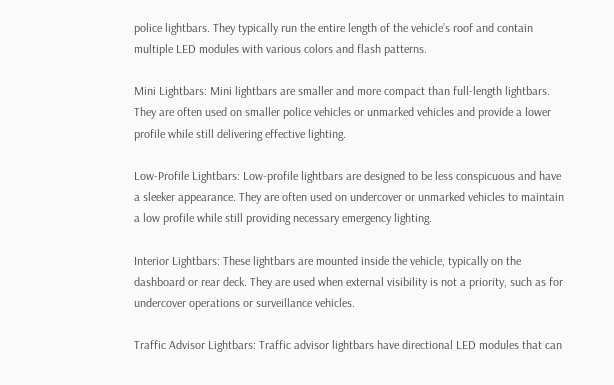police lightbars. They typically run the entire length of the vehicle’s roof and contain multiple LED modules with various colors and flash patterns.

Mini Lightbars: Mini lightbars are smaller and more compact than full-length lightbars. They are often used on smaller police vehicles or unmarked vehicles and provide a lower profile while still delivering effective lighting.

Low-Profile Lightbars: Low-profile lightbars are designed to be less conspicuous and have a sleeker appearance. They are often used on undercover or unmarked vehicles to maintain a low profile while still providing necessary emergency lighting.

Interior Lightbars: These lightbars are mounted inside the vehicle, typically on the dashboard or rear deck. They are used when external visibility is not a priority, such as for undercover operations or surveillance vehicles.

Traffic Advisor Lightbars: Traffic advisor lightbars have directional LED modules that can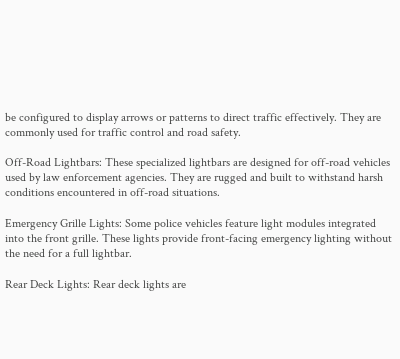be configured to display arrows or patterns to direct traffic effectively. They are commonly used for traffic control and road safety.

Off-Road Lightbars: These specialized lightbars are designed for off-road vehicles used by law enforcement agencies. They are rugged and built to withstand harsh conditions encountered in off-road situations.

Emergency Grille Lights: Some police vehicles feature light modules integrated into the front grille. These lights provide front-facing emergency lighting without the need for a full lightbar.

Rear Deck Lights: Rear deck lights are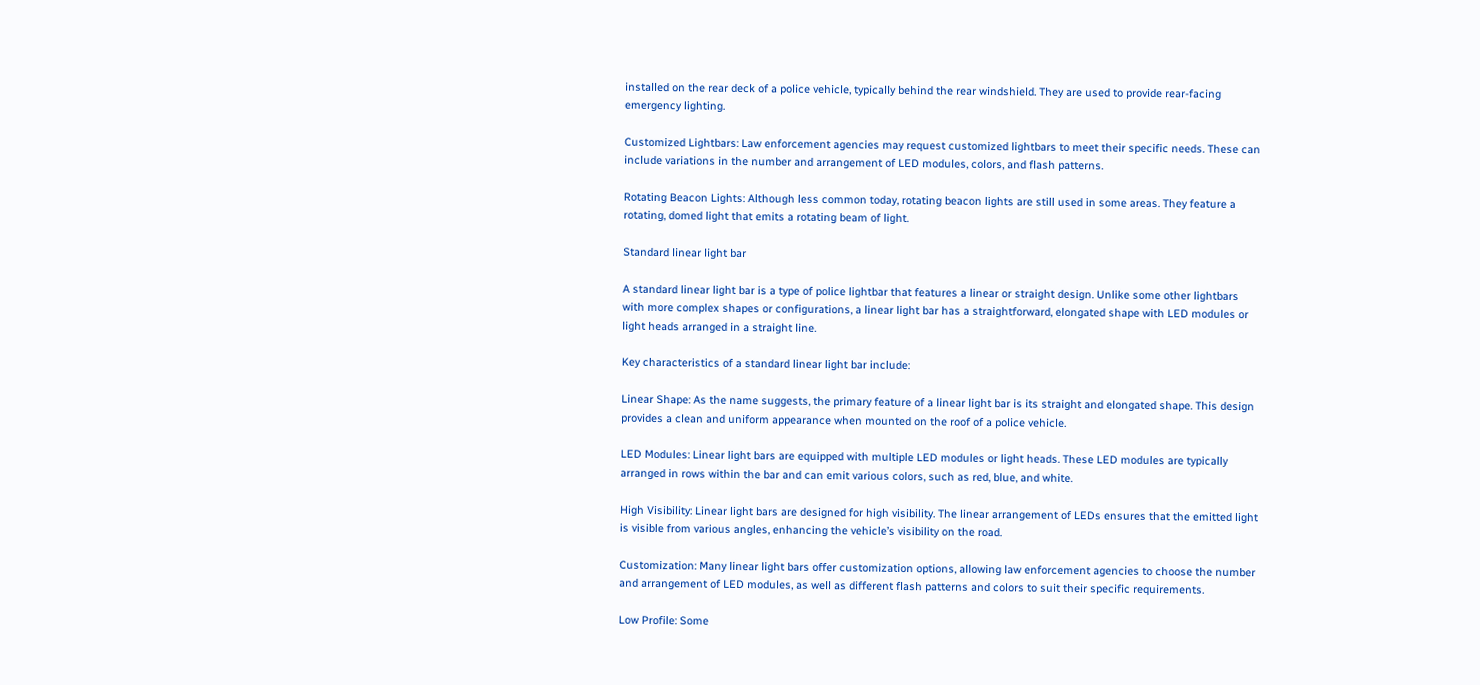installed on the rear deck of a police vehicle, typically behind the rear windshield. They are used to provide rear-facing emergency lighting.

Customized Lightbars: Law enforcement agencies may request customized lightbars to meet their specific needs. These can include variations in the number and arrangement of LED modules, colors, and flash patterns.

Rotating Beacon Lights: Although less common today, rotating beacon lights are still used in some areas. They feature a rotating, domed light that emits a rotating beam of light.

Standard linear light bar

A standard linear light bar is a type of police lightbar that features a linear or straight design. Unlike some other lightbars with more complex shapes or configurations, a linear light bar has a straightforward, elongated shape with LED modules or light heads arranged in a straight line.

Key characteristics of a standard linear light bar include:

Linear Shape: As the name suggests, the primary feature of a linear light bar is its straight and elongated shape. This design provides a clean and uniform appearance when mounted on the roof of a police vehicle.

LED Modules: Linear light bars are equipped with multiple LED modules or light heads. These LED modules are typically arranged in rows within the bar and can emit various colors, such as red, blue, and white.

High Visibility: Linear light bars are designed for high visibility. The linear arrangement of LEDs ensures that the emitted light is visible from various angles, enhancing the vehicle’s visibility on the road.

Customization: Many linear light bars offer customization options, allowing law enforcement agencies to choose the number and arrangement of LED modules, as well as different flash patterns and colors to suit their specific requirements.

Low Profile: Some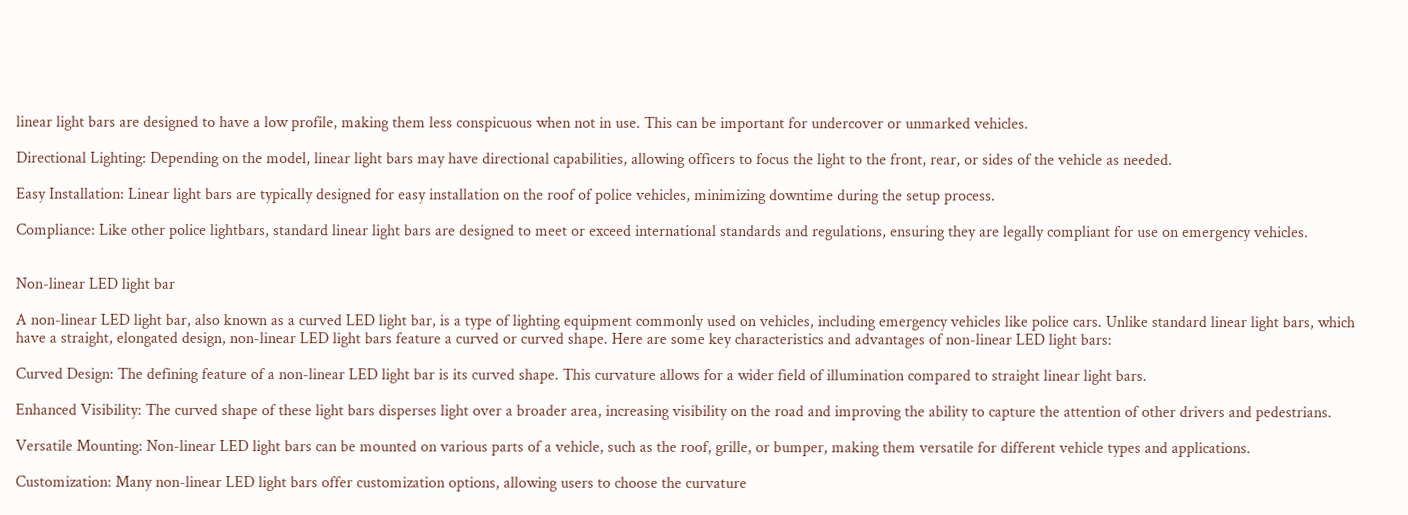linear light bars are designed to have a low profile, making them less conspicuous when not in use. This can be important for undercover or unmarked vehicles.

Directional Lighting: Depending on the model, linear light bars may have directional capabilities, allowing officers to focus the light to the front, rear, or sides of the vehicle as needed.

Easy Installation: Linear light bars are typically designed for easy installation on the roof of police vehicles, minimizing downtime during the setup process.

Compliance: Like other police lightbars, standard linear light bars are designed to meet or exceed international standards and regulations, ensuring they are legally compliant for use on emergency vehicles.


Non-linear LED light bar

A non-linear LED light bar, also known as a curved LED light bar, is a type of lighting equipment commonly used on vehicles, including emergency vehicles like police cars. Unlike standard linear light bars, which have a straight, elongated design, non-linear LED light bars feature a curved or curved shape. Here are some key characteristics and advantages of non-linear LED light bars:

Curved Design: The defining feature of a non-linear LED light bar is its curved shape. This curvature allows for a wider field of illumination compared to straight linear light bars.

Enhanced Visibility: The curved shape of these light bars disperses light over a broader area, increasing visibility on the road and improving the ability to capture the attention of other drivers and pedestrians.

Versatile Mounting: Non-linear LED light bars can be mounted on various parts of a vehicle, such as the roof, grille, or bumper, making them versatile for different vehicle types and applications.

Customization: Many non-linear LED light bars offer customization options, allowing users to choose the curvature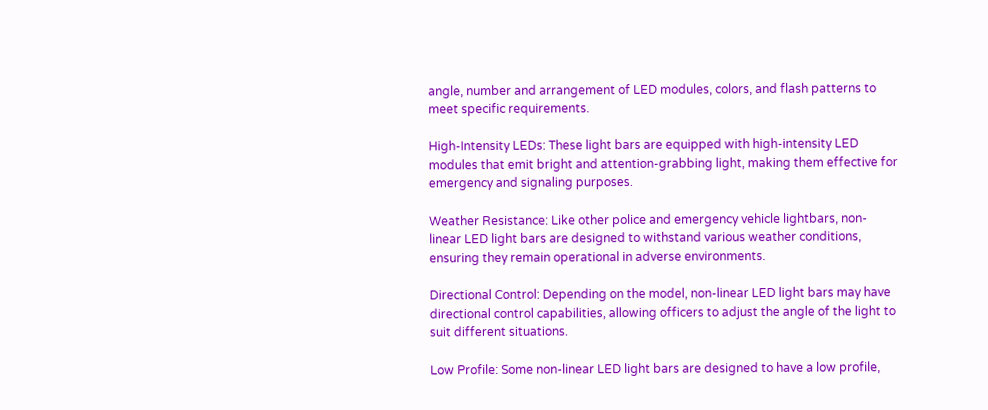angle, number and arrangement of LED modules, colors, and flash patterns to meet specific requirements.

High-Intensity LEDs: These light bars are equipped with high-intensity LED modules that emit bright and attention-grabbing light, making them effective for emergency and signaling purposes.

Weather Resistance: Like other police and emergency vehicle lightbars, non-linear LED light bars are designed to withstand various weather conditions, ensuring they remain operational in adverse environments.

Directional Control: Depending on the model, non-linear LED light bars may have directional control capabilities, allowing officers to adjust the angle of the light to suit different situations.

Low Profile: Some non-linear LED light bars are designed to have a low profile,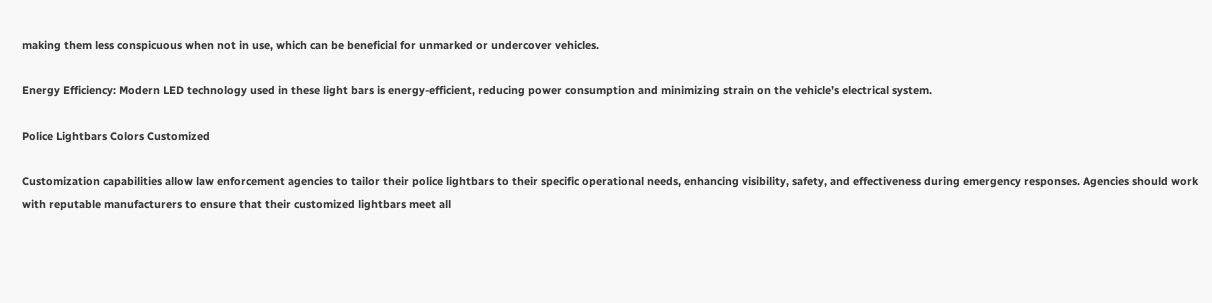making them less conspicuous when not in use, which can be beneficial for unmarked or undercover vehicles.

Energy Efficiency: Modern LED technology used in these light bars is energy-efficient, reducing power consumption and minimizing strain on the vehicle’s electrical system.

Police Lightbars Colors Customized

Customization capabilities allow law enforcement agencies to tailor their police lightbars to their specific operational needs, enhancing visibility, safety, and effectiveness during emergency responses. Agencies should work with reputable manufacturers to ensure that their customized lightbars meet all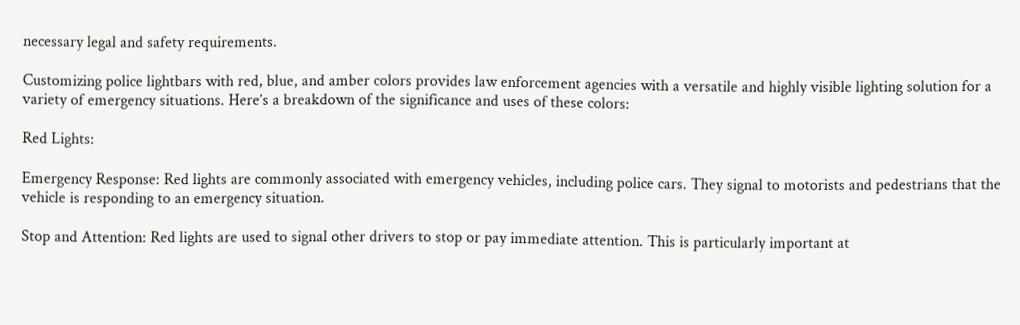necessary legal and safety requirements.

Customizing police lightbars with red, blue, and amber colors provides law enforcement agencies with a versatile and highly visible lighting solution for a variety of emergency situations. Here’s a breakdown of the significance and uses of these colors:

Red Lights:

Emergency Response: Red lights are commonly associated with emergency vehicles, including police cars. They signal to motorists and pedestrians that the vehicle is responding to an emergency situation.

Stop and Attention: Red lights are used to signal other drivers to stop or pay immediate attention. This is particularly important at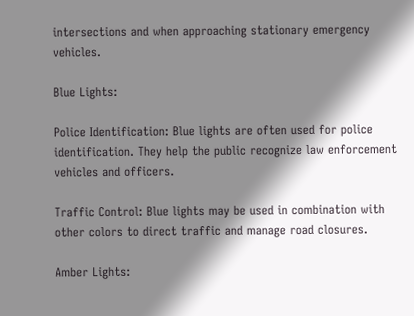intersections and when approaching stationary emergency vehicles.

Blue Lights:

Police Identification: Blue lights are often used for police identification. They help the public recognize law enforcement vehicles and officers.

Traffic Control: Blue lights may be used in combination with other colors to direct traffic and manage road closures.

Amber Lights: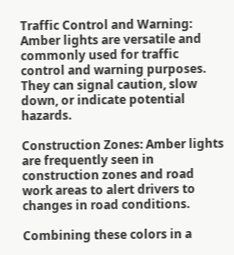Traffic Control and Warning: Amber lights are versatile and commonly used for traffic control and warning purposes. They can signal caution, slow down, or indicate potential hazards.

Construction Zones: Amber lights are frequently seen in construction zones and road work areas to alert drivers to changes in road conditions.

Combining these colors in a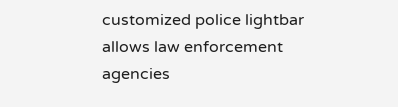customized police lightbar allows law enforcement agencies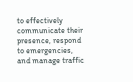to effectively communicate their presence, respond to emergencies, and manage traffic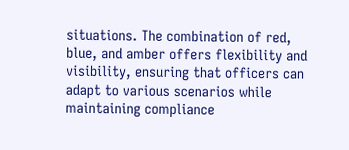situations. The combination of red, blue, and amber offers flexibility and visibility, ensuring that officers can adapt to various scenarios while maintaining compliance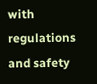with regulations and safety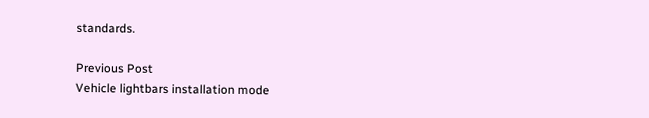standards.

Previous Post
Vehicle lightbars installation mode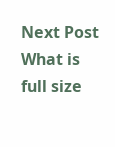Next Post
What is full size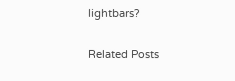lightbars?

Related Posts